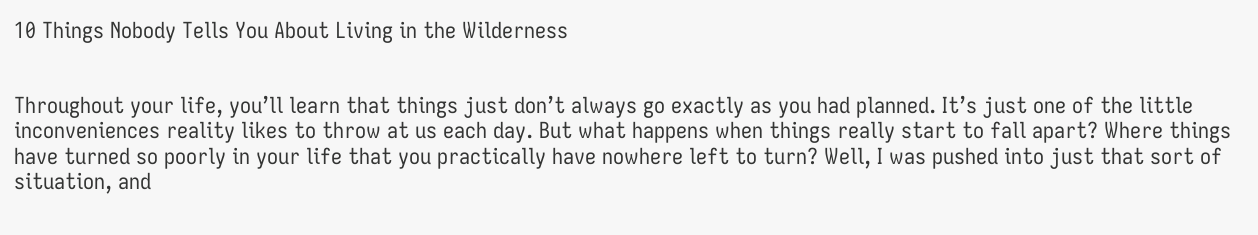10 Things Nobody Tells You About Living in the Wilderness


Throughout your life, you’ll learn that things just don’t always go exactly as you had planned. It’s just one of the little inconveniences reality likes to throw at us each day. But what happens when things really start to fall apart? Where things have turned so poorly in your life that you practically have nowhere left to turn? Well, I was pushed into just that sort of situation, and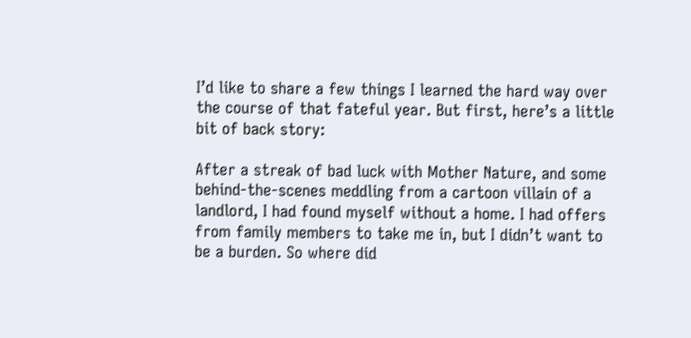I’d like to share a few things I learned the hard way over the course of that fateful year. But first, here’s a little bit of back story:

After a streak of bad luck with Mother Nature, and some behind-the-scenes meddling from a cartoon villain of a landlord, I had found myself without a home. I had offers from family members to take me in, but I didn’t want to be a burden. So where did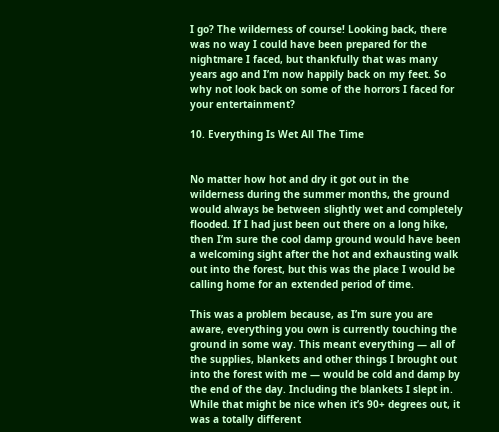I go? The wilderness of course! Looking back, there was no way I could have been prepared for the nightmare I faced, but thankfully that was many years ago and I’m now happily back on my feet. So why not look back on some of the horrors I faced for your entertainment?

10. Everything Is Wet All The Time


No matter how hot and dry it got out in the wilderness during the summer months, the ground would always be between slightly wet and completely flooded. If I had just been out there on a long hike, then I’m sure the cool damp ground would have been a welcoming sight after the hot and exhausting walk out into the forest, but this was the place I would be calling home for an extended period of time.

This was a problem because, as I’m sure you are aware, everything you own is currently touching the ground in some way. This meant everything — all of the supplies, blankets and other things I brought out into the forest with me — would be cold and damp by the end of the day. Including the blankets I slept in. While that might be nice when it’s 90+ degrees out, it was a totally different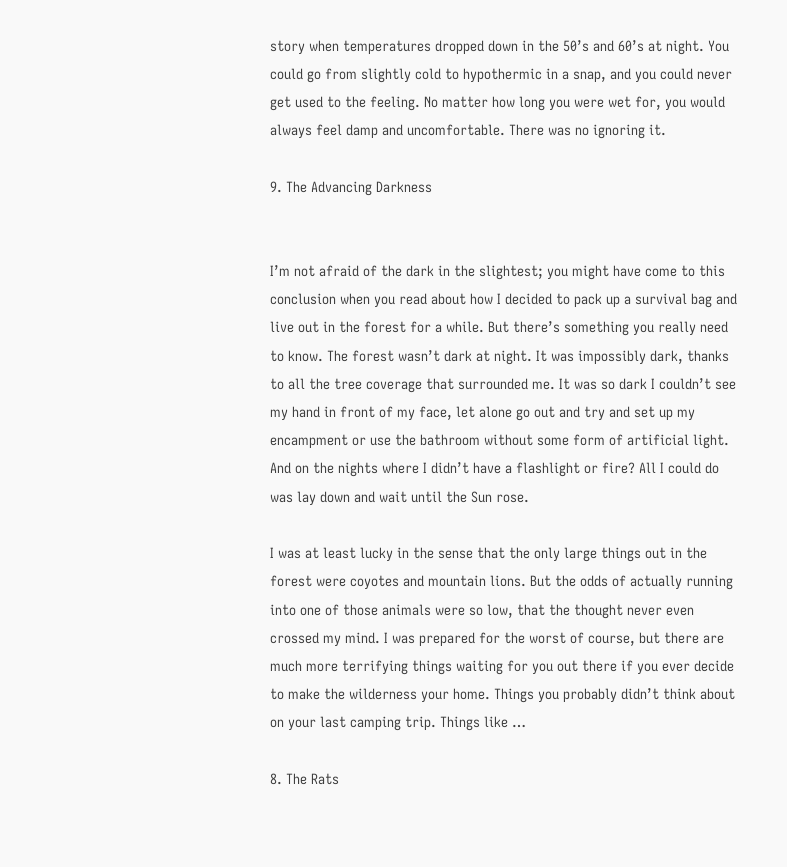story when temperatures dropped down in the 50’s and 60’s at night. You could go from slightly cold to hypothermic in a snap, and you could never get used to the feeling. No matter how long you were wet for, you would always feel damp and uncomfortable. There was no ignoring it.

9. The Advancing Darkness


I’m not afraid of the dark in the slightest; you might have come to this conclusion when you read about how I decided to pack up a survival bag and live out in the forest for a while. But there’s something you really need to know. The forest wasn’t dark at night. It was impossibly dark, thanks to all the tree coverage that surrounded me. It was so dark I couldn’t see my hand in front of my face, let alone go out and try and set up my encampment or use the bathroom without some form of artificial light. And on the nights where I didn’t have a flashlight or fire? All I could do was lay down and wait until the Sun rose.

I was at least lucky in the sense that the only large things out in the forest were coyotes and mountain lions. But the odds of actually running into one of those animals were so low, that the thought never even crossed my mind. I was prepared for the worst of course, but there are much more terrifying things waiting for you out there if you ever decide to make the wilderness your home. Things you probably didn’t think about on your last camping trip. Things like …

8. The Rats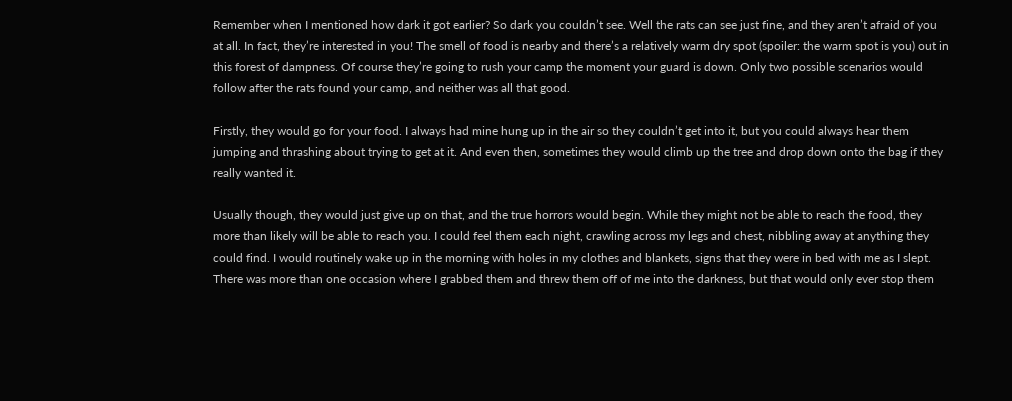Remember when I mentioned how dark it got earlier? So dark you couldn’t see. Well the rats can see just fine, and they aren’t afraid of you at all. In fact, they’re interested in you! The smell of food is nearby and there’s a relatively warm dry spot (spoiler: the warm spot is you) out in this forest of dampness. Of course they’re going to rush your camp the moment your guard is down. Only two possible scenarios would follow after the rats found your camp, and neither was all that good.

Firstly, they would go for your food. I always had mine hung up in the air so they couldn’t get into it, but you could always hear them jumping and thrashing about trying to get at it. And even then, sometimes they would climb up the tree and drop down onto the bag if they really wanted it.

Usually though, they would just give up on that, and the true horrors would begin. While they might not be able to reach the food, they more than likely will be able to reach you. I could feel them each night, crawling across my legs and chest, nibbling away at anything they could find. I would routinely wake up in the morning with holes in my clothes and blankets, signs that they were in bed with me as I slept. There was more than one occasion where I grabbed them and threw them off of me into the darkness, but that would only ever stop them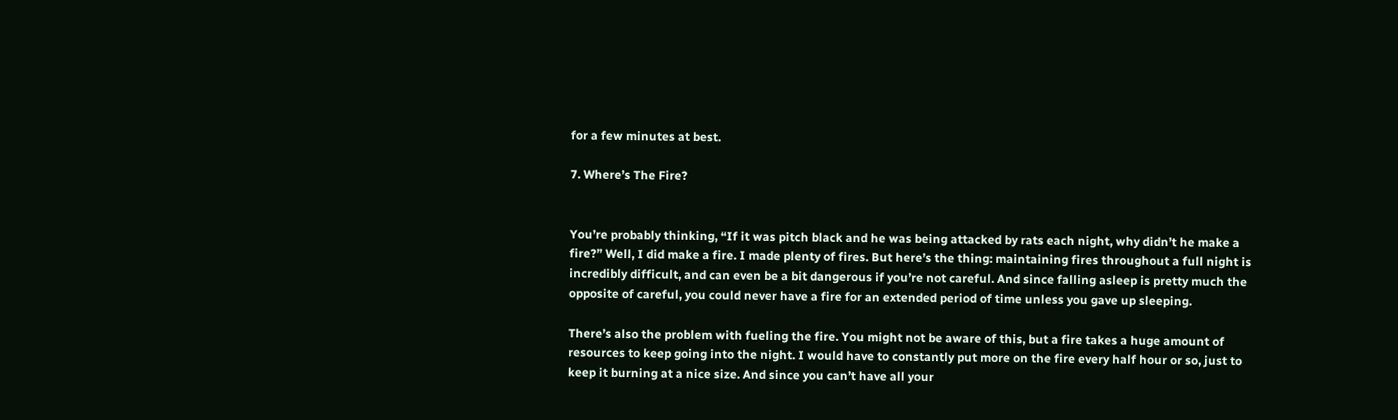for a few minutes at best.

7. Where’s The Fire?


You’re probably thinking, “If it was pitch black and he was being attacked by rats each night, why didn’t he make a fire?” Well, I did make a fire. I made plenty of fires. But here’s the thing: maintaining fires throughout a full night is incredibly difficult, and can even be a bit dangerous if you’re not careful. And since falling asleep is pretty much the opposite of careful, you could never have a fire for an extended period of time unless you gave up sleeping.

There’s also the problem with fueling the fire. You might not be aware of this, but a fire takes a huge amount of resources to keep going into the night. I would have to constantly put more on the fire every half hour or so, just to keep it burning at a nice size. And since you can’t have all your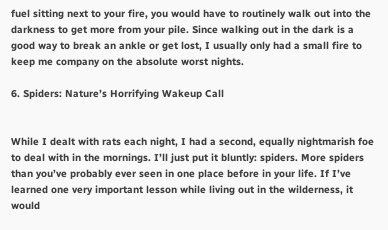fuel sitting next to your fire, you would have to routinely walk out into the darkness to get more from your pile. Since walking out in the dark is a good way to break an ankle or get lost, I usually only had a small fire to keep me company on the absolute worst nights.

6. Spiders: Nature’s Horrifying Wakeup Call


While I dealt with rats each night, I had a second, equally nightmarish foe to deal with in the mornings. I’ll just put it bluntly: spiders. More spiders than you’ve probably ever seen in one place before in your life. If I’ve learned one very important lesson while living out in the wilderness, it would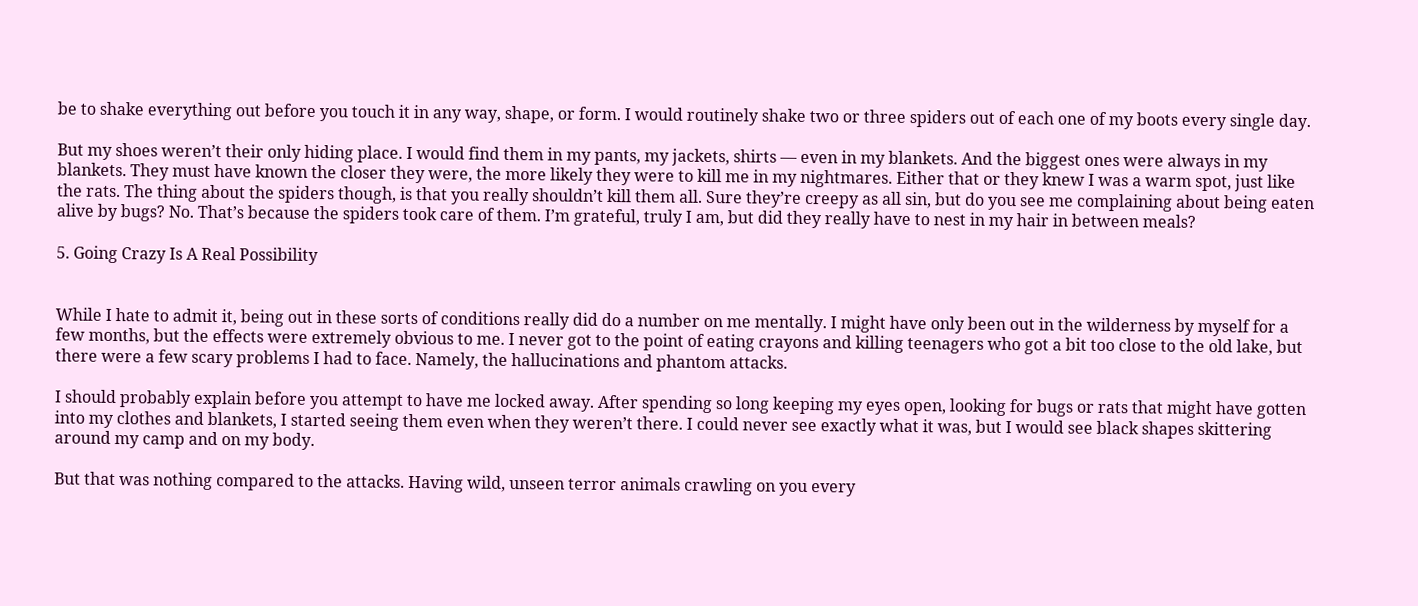be to shake everything out before you touch it in any way, shape, or form. I would routinely shake two or three spiders out of each one of my boots every single day.

But my shoes weren’t their only hiding place. I would find them in my pants, my jackets, shirts — even in my blankets. And the biggest ones were always in my blankets. They must have known the closer they were, the more likely they were to kill me in my nightmares. Either that or they knew I was a warm spot, just like the rats. The thing about the spiders though, is that you really shouldn’t kill them all. Sure they’re creepy as all sin, but do you see me complaining about being eaten alive by bugs? No. That’s because the spiders took care of them. I’m grateful, truly I am, but did they really have to nest in my hair in between meals?

5. Going Crazy Is A Real Possibility


While I hate to admit it, being out in these sorts of conditions really did do a number on me mentally. I might have only been out in the wilderness by myself for a few months, but the effects were extremely obvious to me. I never got to the point of eating crayons and killing teenagers who got a bit too close to the old lake, but there were a few scary problems I had to face. Namely, the hallucinations and phantom attacks.

I should probably explain before you attempt to have me locked away. After spending so long keeping my eyes open, looking for bugs or rats that might have gotten into my clothes and blankets, I started seeing them even when they weren’t there. I could never see exactly what it was, but I would see black shapes skittering around my camp and on my body.

But that was nothing compared to the attacks. Having wild, unseen terror animals crawling on you every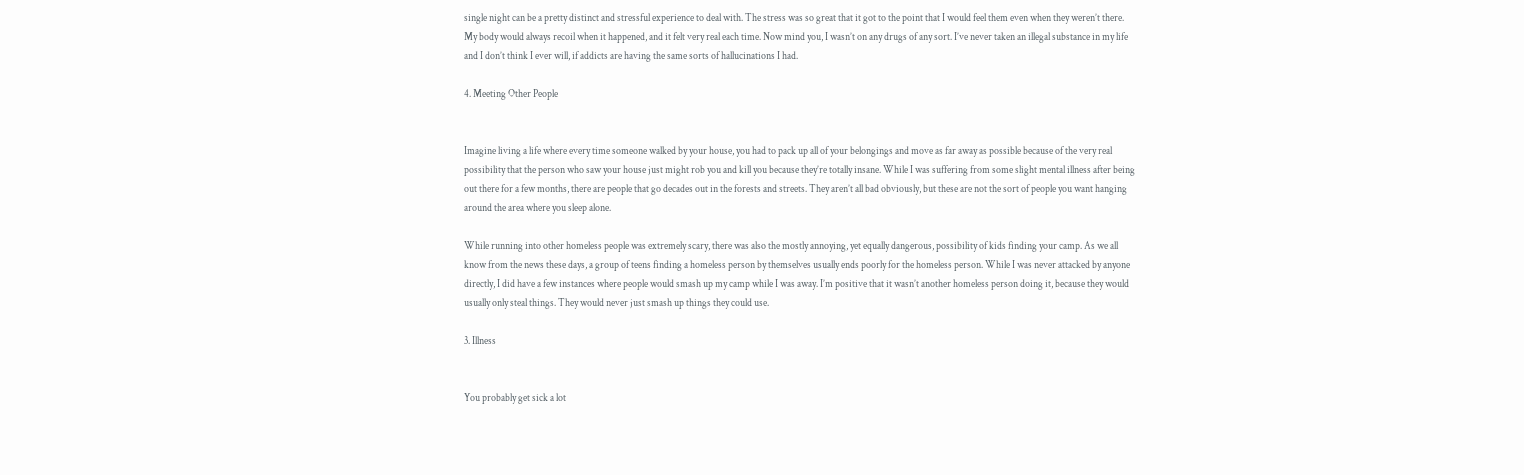single night can be a pretty distinct and stressful experience to deal with. The stress was so great that it got to the point that I would feel them even when they weren’t there. My body would always recoil when it happened, and it felt very real each time. Now mind you, I wasn’t on any drugs of any sort. I’ve never taken an illegal substance in my life and I don’t think I ever will, if addicts are having the same sorts of hallucinations I had.

4. Meeting Other People


Imagine living a life where every time someone walked by your house, you had to pack up all of your belongings and move as far away as possible because of the very real possibility that the person who saw your house just might rob you and kill you because they’re totally insane. While I was suffering from some slight mental illness after being out there for a few months, there are people that go decades out in the forests and streets. They aren’t all bad obviously, but these are not the sort of people you want hanging around the area where you sleep alone.

While running into other homeless people was extremely scary, there was also the mostly annoying, yet equally dangerous, possibility of kids finding your camp. As we all know from the news these days, a group of teens finding a homeless person by themselves usually ends poorly for the homeless person. While I was never attacked by anyone directly, I did have a few instances where people would smash up my camp while I was away. I’m positive that it wasn’t another homeless person doing it, because they would usually only steal things. They would never just smash up things they could use.

3. Illness


You probably get sick a lot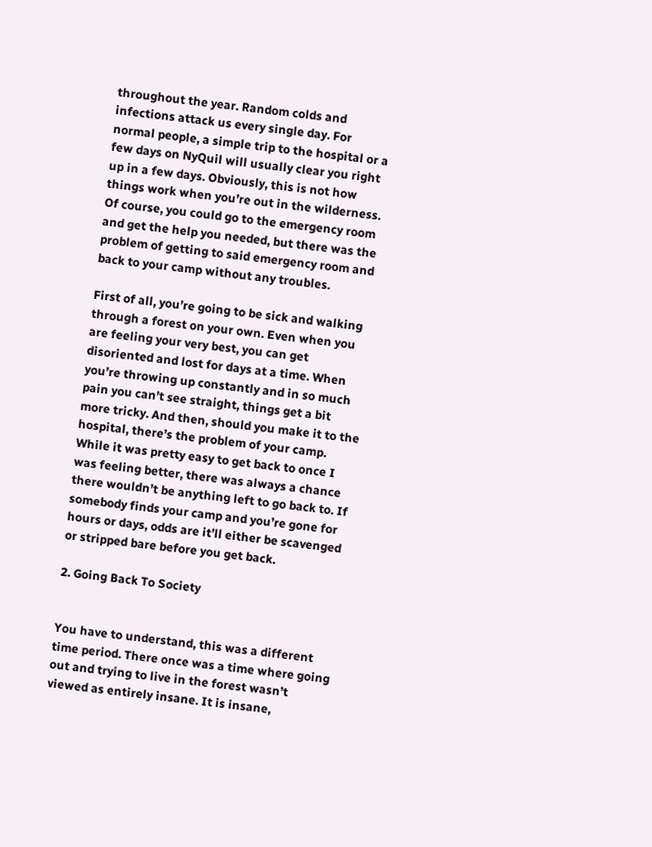throughout the year. Random colds and infections attack us every single day. For normal people, a simple trip to the hospital or a few days on NyQuil will usually clear you right up in a few days. Obviously, this is not how things work when you’re out in the wilderness. Of course, you could go to the emergency room and get the help you needed, but there was the problem of getting to said emergency room and back to your camp without any troubles.

First of all, you’re going to be sick and walking through a forest on your own. Even when you are feeling your very best, you can get disoriented and lost for days at a time. When you’re throwing up constantly and in so much pain you can’t see straight, things get a bit more tricky. And then, should you make it to the hospital, there’s the problem of your camp. While it was pretty easy to get back to once I was feeling better, there was always a chance there wouldn’t be anything left to go back to. If somebody finds your camp and you’re gone for hours or days, odds are it’ll either be scavenged or stripped bare before you get back.

2. Going Back To Society


You have to understand, this was a different time period. There once was a time where going out and trying to live in the forest wasn’t viewed as entirely insane. It is insane,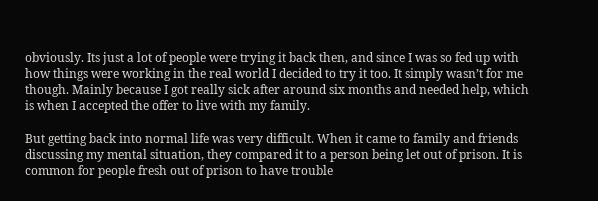obviously. Its just a lot of people were trying it back then, and since I was so fed up with how things were working in the real world I decided to try it too. It simply wasn’t for me though. Mainly because I got really sick after around six months and needed help, which is when I accepted the offer to live with my family.

But getting back into normal life was very difficult. When it came to family and friends discussing my mental situation, they compared it to a person being let out of prison. It is common for people fresh out of prison to have trouble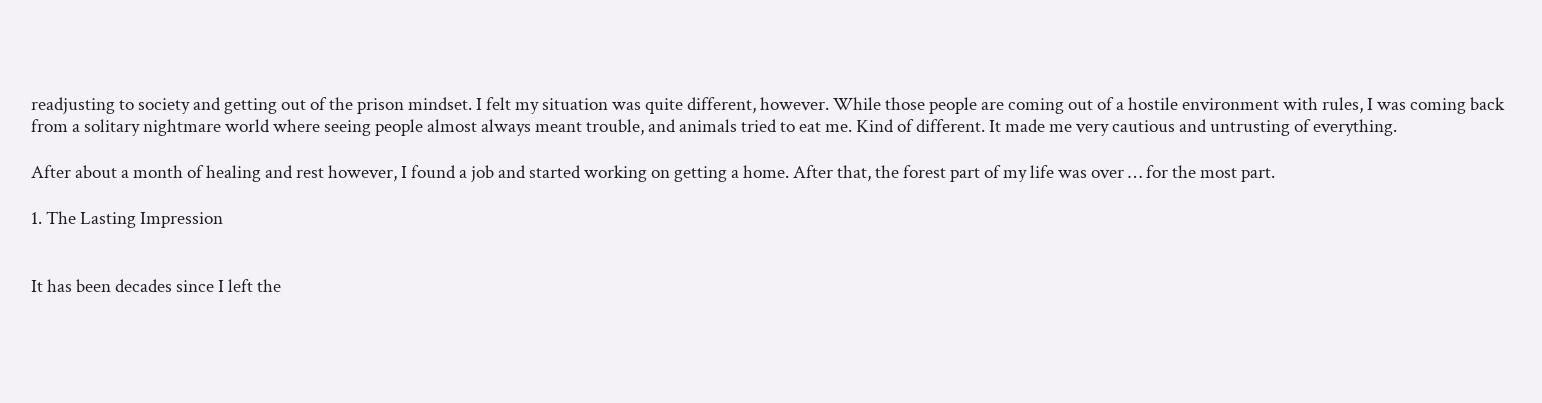readjusting to society and getting out of the prison mindset. I felt my situation was quite different, however. While those people are coming out of a hostile environment with rules, I was coming back from a solitary nightmare world where seeing people almost always meant trouble, and animals tried to eat me. Kind of different. It made me very cautious and untrusting of everything.

After about a month of healing and rest however, I found a job and started working on getting a home. After that, the forest part of my life was over … for the most part.

1. The Lasting Impression


It has been decades since I left the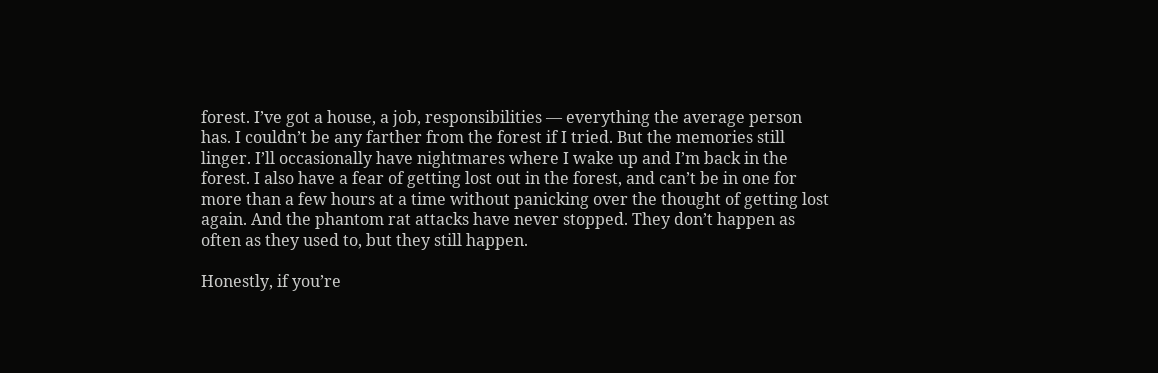forest. I’ve got a house, a job, responsibilities — everything the average person has. I couldn’t be any farther from the forest if I tried. But the memories still linger. I’ll occasionally have nightmares where I wake up and I’m back in the forest. I also have a fear of getting lost out in the forest, and can’t be in one for more than a few hours at a time without panicking over the thought of getting lost again. And the phantom rat attacks have never stopped. They don’t happen as often as they used to, but they still happen.

Honestly, if you’re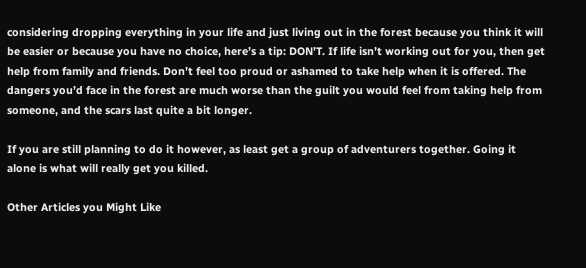considering dropping everything in your life and just living out in the forest because you think it will be easier or because you have no choice, here’s a tip: DON’T. If life isn’t working out for you, then get help from family and friends. Don’t feel too proud or ashamed to take help when it is offered. The dangers you’d face in the forest are much worse than the guilt you would feel from taking help from someone, and the scars last quite a bit longer.

If you are still planning to do it however, as least get a group of adventurers together. Going it alone is what will really get you killed.

Other Articles you Might Like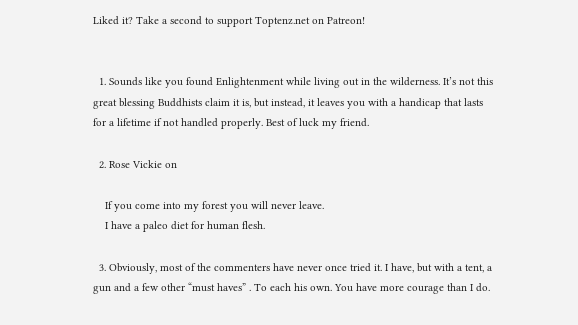Liked it? Take a second to support Toptenz.net on Patreon!


  1. Sounds like you found Enlightenment while living out in the wilderness. It’s not this great blessing Buddhists claim it is, but instead, it leaves you with a handicap that lasts for a lifetime if not handled properly. Best of luck my friend.

  2. Rose Vickie on

    If you come into my forest you will never leave.
    I have a paleo diet for human flesh.

  3. Obviously, most of the commenters have never once tried it. I have, but with a tent, a gun and a few other “must haves” . To each his own. You have more courage than I do.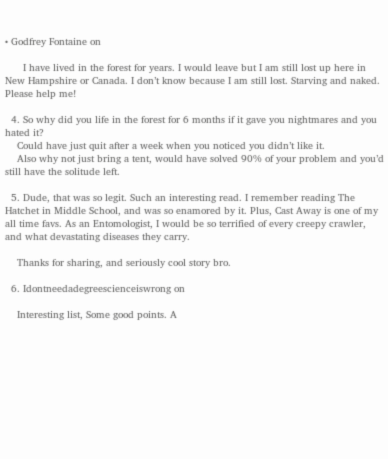• Godfrey Fontaine on

      I have lived in the forest for years. I would leave but I am still lost up here in New Hampshire or Canada. I don’t know because I am still lost. Starving and naked. Please help me!

  4. So why did you life in the forest for 6 months if it gave you nightmares and you hated it?
    Could have just quit after a week when you noticed you didn’t like it.
    Also why not just bring a tent, would have solved 90% of your problem and you’d still have the solitude left.

  5. Dude, that was so legit. Such an interesting read. I remember reading The Hatchet in Middle School, and was so enamored by it. Plus, Cast Away is one of my all time favs. As an Entomologist, I would be so terrified of every creepy crawler, and what devastating diseases they carry.

    Thanks for sharing, and seriously cool story bro.

  6. Idontneedadegreescienceiswrong on

    Interesting list, Some good points. A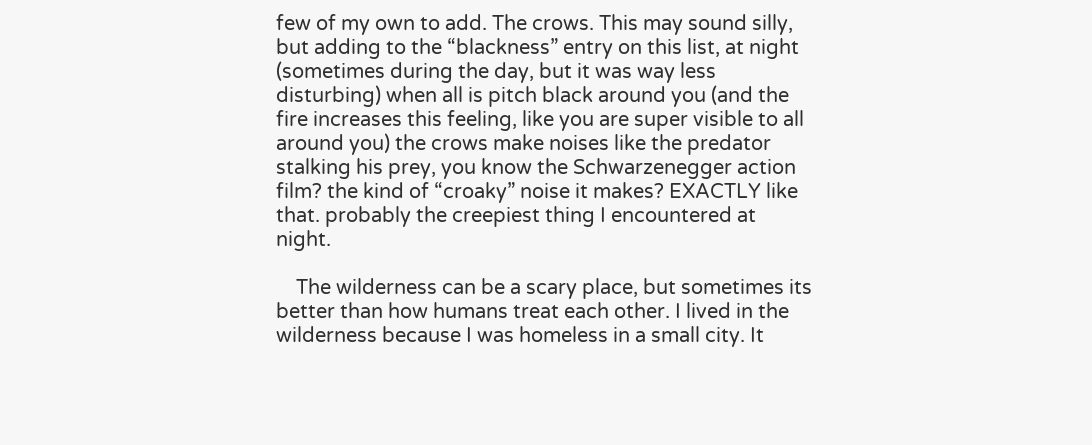few of my own to add. The crows. This may sound silly, but adding to the “blackness” entry on this list, at night (sometimes during the day, but it was way less disturbing) when all is pitch black around you (and the fire increases this feeling, like you are super visible to all around you) the crows make noises like the predator stalking his prey, you know the Schwarzenegger action film? the kind of “croaky” noise it makes? EXACTLY like that. probably the creepiest thing I encountered at night.

    The wilderness can be a scary place, but sometimes its better than how humans treat each other. I lived in the wilderness because I was homeless in a small city. It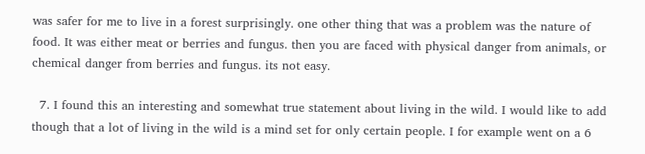was safer for me to live in a forest surprisingly. one other thing that was a problem was the nature of food. It was either meat or berries and fungus. then you are faced with physical danger from animals, or chemical danger from berries and fungus. its not easy.

  7. I found this an interesting and somewhat true statement about living in the wild. I would like to add though that a lot of living in the wild is a mind set for only certain people. I for example went on a 6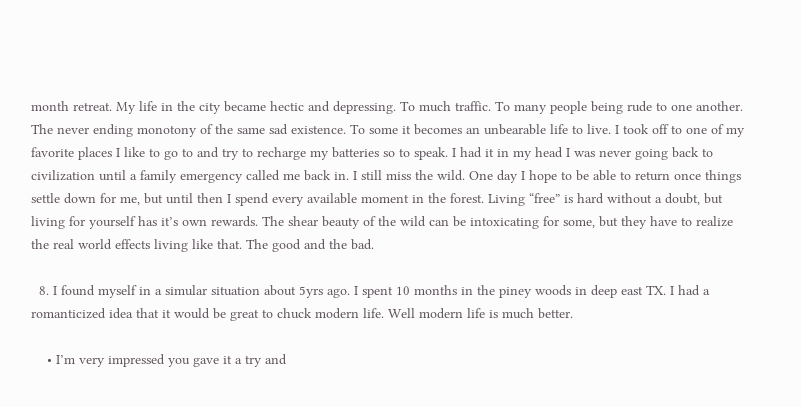month retreat. My life in the city became hectic and depressing. To much traffic. To many people being rude to one another. The never ending monotony of the same sad existence. To some it becomes an unbearable life to live. I took off to one of my favorite places I like to go to and try to recharge my batteries so to speak. I had it in my head I was never going back to civilization until a family emergency called me back in. I still miss the wild. One day I hope to be able to return once things settle down for me, but until then I spend every available moment in the forest. Living “free” is hard without a doubt, but living for yourself has it’s own rewards. The shear beauty of the wild can be intoxicating for some, but they have to realize the real world effects living like that. The good and the bad.

  8. I found myself in a simular situation about 5yrs ago. I spent 10 months in the piney woods in deep east TX. I had a romanticized idea that it would be great to chuck modern life. Well modern life is much better.

    • I’m very impressed you gave it a try and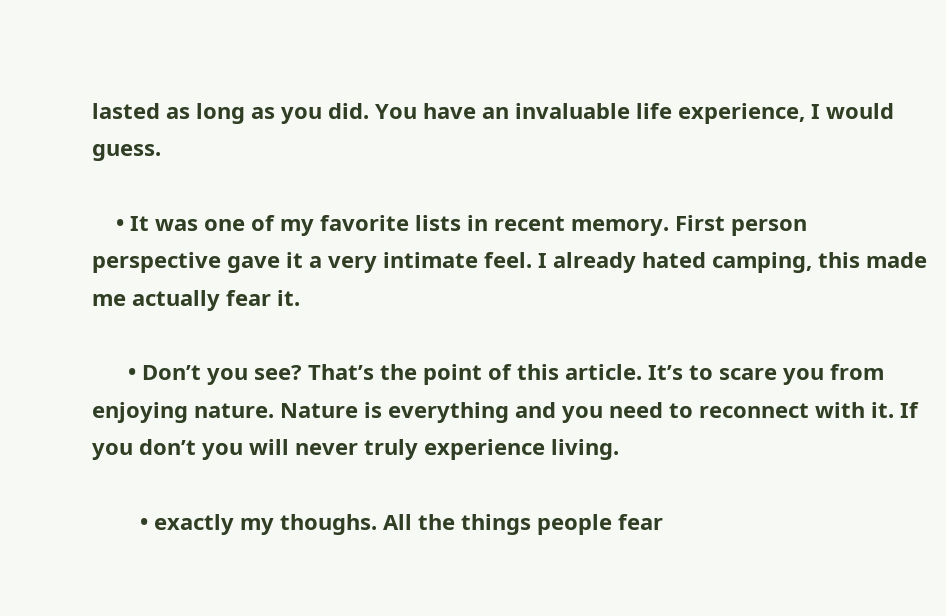lasted as long as you did. You have an invaluable life experience, I would guess.

    • It was one of my favorite lists in recent memory. First person perspective gave it a very intimate feel. I already hated camping, this made me actually fear it.

      • Don’t you see? That’s the point of this article. It’s to scare you from enjoying nature. Nature is everything and you need to reconnect with it. If you don’t you will never truly experience living.

        • exactly my thoughs. All the things people fear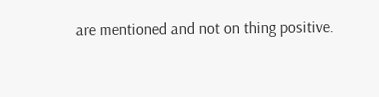are mentioned and not on thing positive.